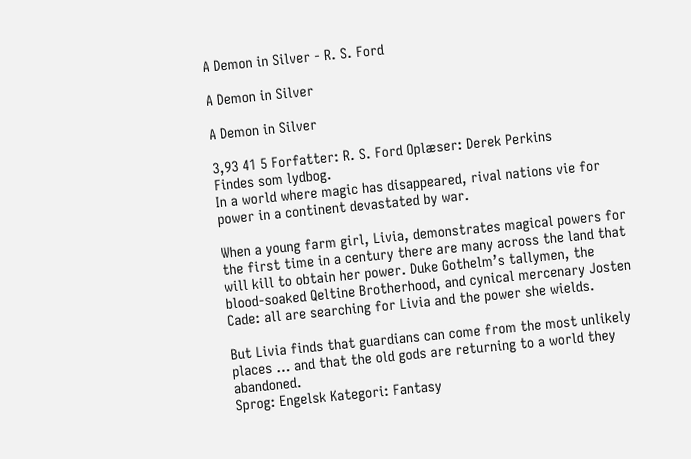A Demon in Silver - R. S. Ford

A Demon in Silver

A Demon in Silver

3,93 41 5 Forfatter: R. S. Ford Oplæser: Derek Perkins
Findes som lydbog.
In a world where magic has disappeared, rival nations vie for power in a continent devastated by war.

When a young farm girl, Livia, demonstrates magical powers for the first time in a century there are many across the land that will kill to obtain her power. Duke Gothelm’s tallymen, the blood-soaked Qeltine Brotherhood, and cynical mercenary Josten Cade: all are searching for Livia and the power she wields.

But Livia finds that guardians can come from the most unlikely places … and that the old gods are returning to a world they abandoned.
Sprog: Engelsk Kategori: Fantasy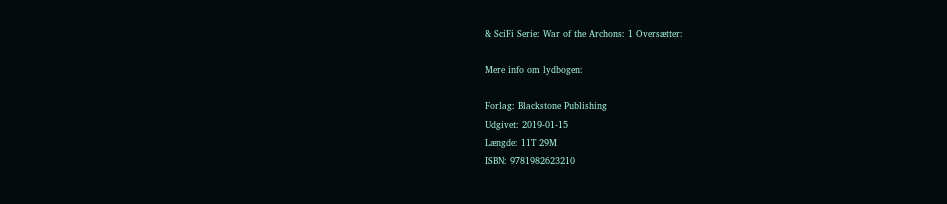& SciFi Serie: War of the Archons: 1 Oversætter:

Mere info om lydbogen:

Forlag: Blackstone Publishing
Udgivet: 2019-01-15
Længde: 11T 29M
ISBN: 9781982623210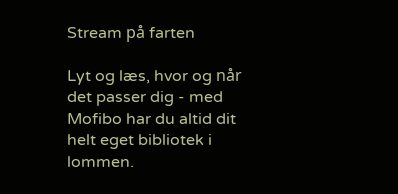Stream på farten

Lyt og læs, hvor og når det passer dig - med Mofibo har du altid dit helt eget bibliotek i lommen.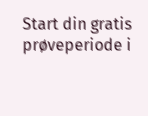Start din gratis prøveperiode i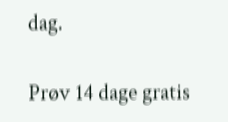dag.

Prøv 14 dage gratis